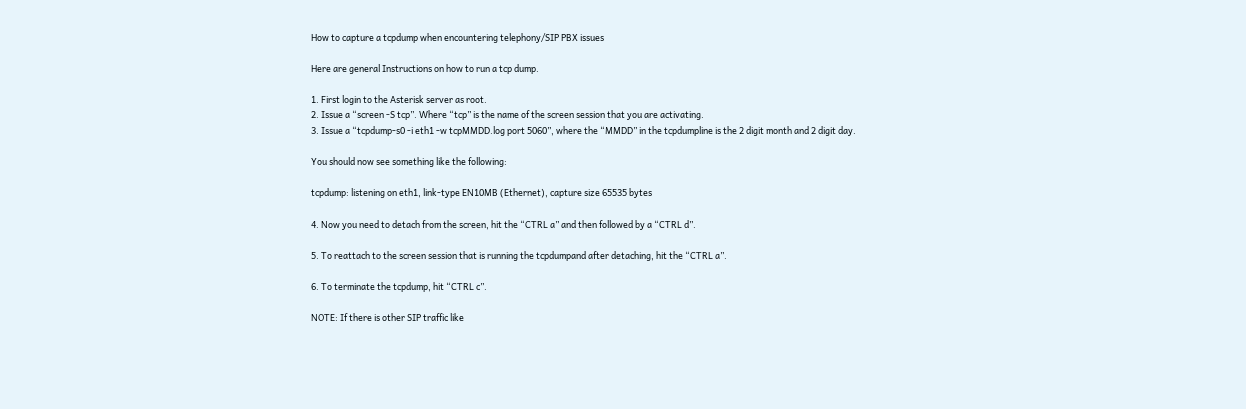How to capture a tcpdump when encountering telephony/SIP PBX issues

Here are general Instructions on how to run a tcp dump.

1. First login to the Asterisk server as root.
2. Issue a “screen -S tcp”. Where “tcp” is the name of the screen session that you are activating.
3. Issue a “tcpdump-s0 -i eth1 -w tcpMMDD.log port 5060”, where the “MMDD” in the tcpdumpline is the 2 digit month and 2 digit day.

You should now see something like the following:

tcpdump: listening on eth1, link-type EN10MB (Ethernet), capture size 65535 bytes

4. Now you need to detach from the screen, hit the “CTRL a” and then followed by a “CTRL d”.

5. To reattach to the screen session that is running the tcpdumpand after detaching, hit the “CTRL a”.

6. To terminate the tcpdump, hit “CTRL c”.

NOTE: If there is other SIP traffic like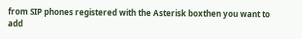from SIP phones registered with the Asterisk boxthen you want to add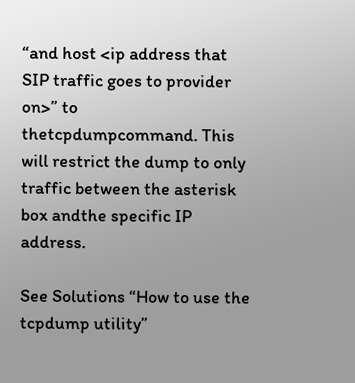“and host <ip address that SIP traffic goes to provider on>” to thetcpdumpcommand. This will restrict the dump to only traffic between the asterisk box andthe specific IP address.

See Solutions “How to use the tcpdump utility”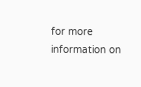for more information on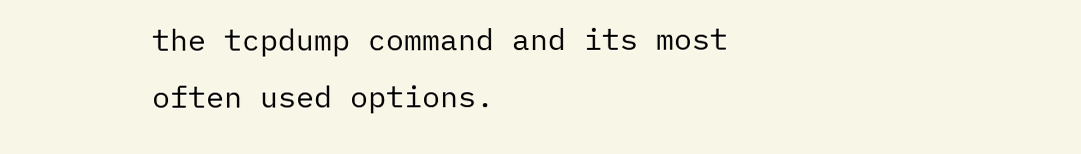the tcpdump command and its most often used options.